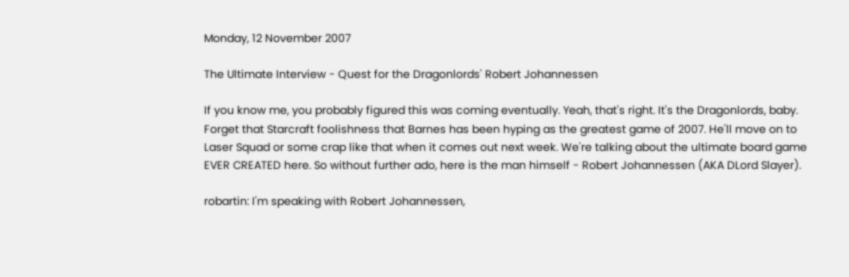Monday, 12 November 2007

The Ultimate Interview - Quest for the Dragonlords' Robert Johannessen

If you know me, you probably figured this was coming eventually. Yeah, that's right. It's the Dragonlords, baby. Forget that Starcraft foolishness that Barnes has been hyping as the greatest game of 2007. He'll move on to Laser Squad or some crap like that when it comes out next week. We're talking about the ultimate board game EVER CREATED here. So without further ado, here is the man himself - Robert Johannessen (AKA DLord Slayer).

robartin: I'm speaking with Robert Johannessen,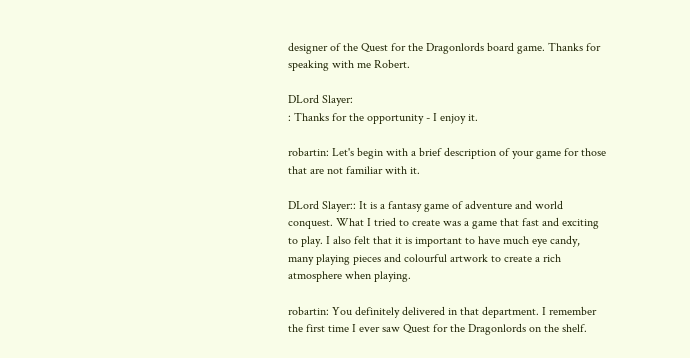designer of the Quest for the Dragonlords board game. Thanks for speaking with me Robert.

DLord Slayer:
: Thanks for the opportunity - I enjoy it.

robartin: Let's begin with a brief description of your game for those that are not familiar with it.

DLord Slayer:: It is a fantasy game of adventure and world conquest. What I tried to create was a game that fast and exciting to play. I also felt that it is important to have much eye candy, many playing pieces and colourful artwork to create a rich atmosphere when playing.

robartin: You definitely delivered in that department. I remember the first time I ever saw Quest for the Dragonlords on the shelf.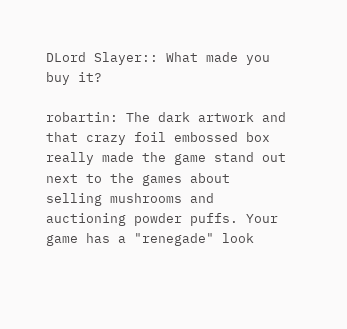DLord Slayer:: What made you buy it?

robartin: The dark artwork and that crazy foil embossed box really made the game stand out next to the games about selling mushrooms and auctioning powder puffs. Your game has a "renegade" look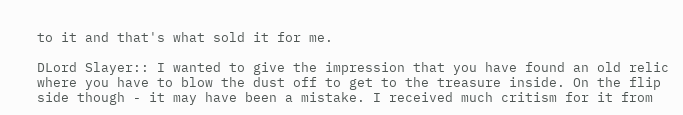to it and that's what sold it for me.

DLord Slayer:: I wanted to give the impression that you have found an old relic where you have to blow the dust off to get to the treasure inside. On the flip side though - it may have been a mistake. I received much critism for it from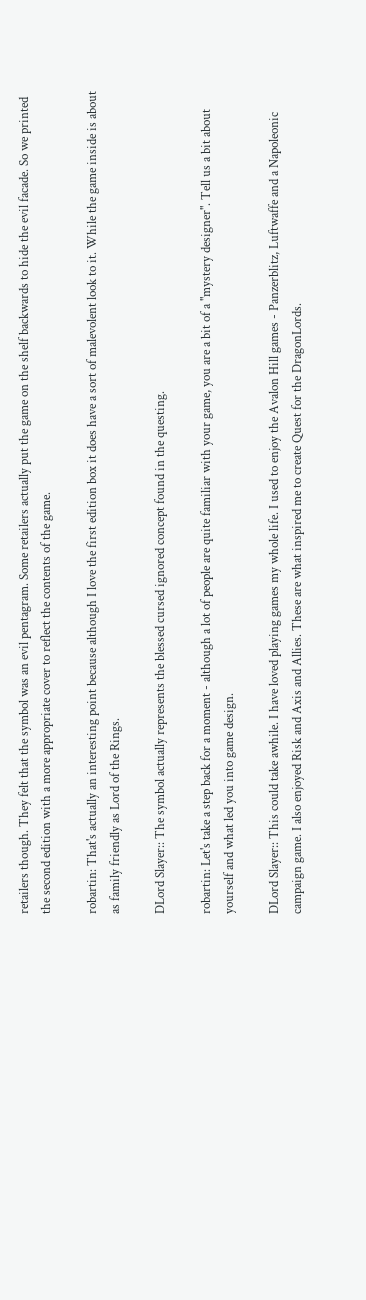retailers though. They felt that the symbol was an evil pentagram. Some retailers actually put the game on the shelf backwards to hide the evil facade. So we printed the second edition with a more appropriate cover to reflect the contents of the game.

robartin: That's actually an interesting point because although I love the first edition box it does have a sort of malevolent look to it. While the game inside is about as family friendly as Lord of the Rings.

DLord Slayer:: The symbol actually represents the blessed cursed ignored concept found in the questing.

robartin: Let's take a step back for a moment - although a lot of people are quite familiar with your game, you are a bit of a "mystery designer". Tell us a bit about yourself and what led you into game design.

DLord Slayer:: This could take awhile. I have loved playing games my whole life. I used to enjoy the Avalon Hill games - Panzerblitz, Luftwaffe and a Napoleonic campaign game. I also enjoyed Risk and Axis and Allies. These are what inspired me to create Quest for the DragonLords.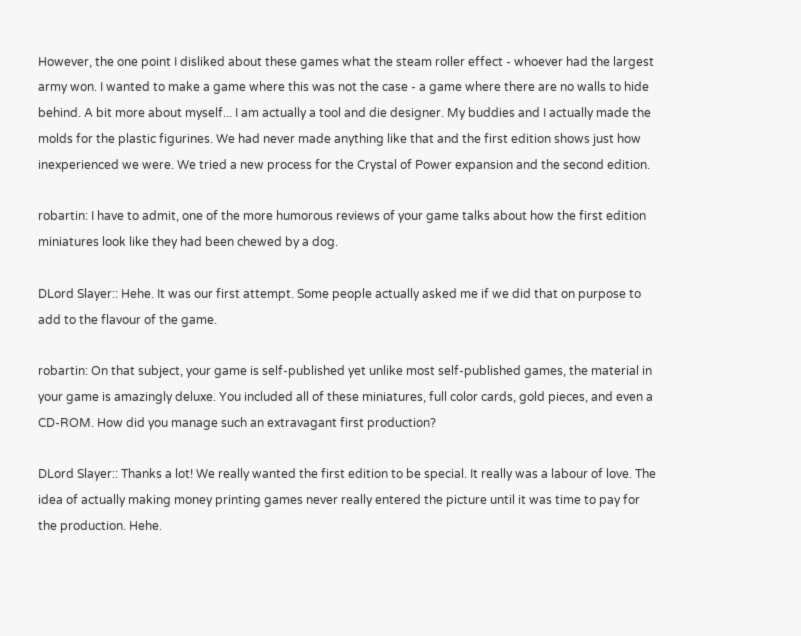However, the one point I disliked about these games what the steam roller effect - whoever had the largest army won. I wanted to make a game where this was not the case - a game where there are no walls to hide behind. A bit more about myself... I am actually a tool and die designer. My buddies and I actually made the molds for the plastic figurines. We had never made anything like that and the first edition shows just how inexperienced we were. We tried a new process for the Crystal of Power expansion and the second edition.

robartin: I have to admit, one of the more humorous reviews of your game talks about how the first edition miniatures look like they had been chewed by a dog.

DLord Slayer:: Hehe. It was our first attempt. Some people actually asked me if we did that on purpose to add to the flavour of the game.

robartin: On that subject, your game is self-published yet unlike most self-published games, the material in your game is amazingly deluxe. You included all of these miniatures, full color cards, gold pieces, and even a CD-ROM. How did you manage such an extravagant first production?

DLord Slayer:: Thanks a lot! We really wanted the first edition to be special. It really was a labour of love. The idea of actually making money printing games never really entered the picture until it was time to pay for the production. Hehe.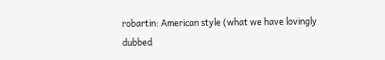robartin: American style (what we have lovingly dubbed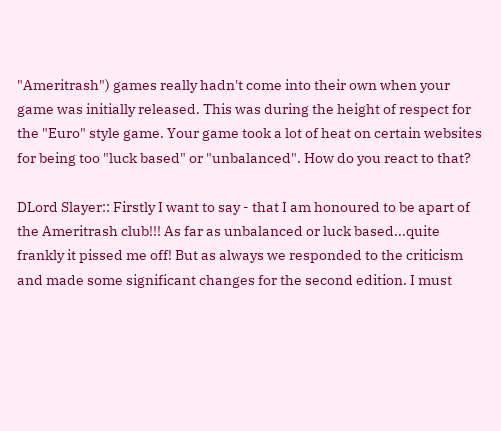"Ameritrash") games really hadn't come into their own when your game was initially released. This was during the height of respect for the "Euro" style game. Your game took a lot of heat on certain websites for being too "luck based" or "unbalanced". How do you react to that?

DLord Slayer:: Firstly I want to say - that I am honoured to be apart of the Ameritrash club!!! As far as unbalanced or luck based...quite frankly it pissed me off! But as always we responded to the criticism and made some significant changes for the second edition. I must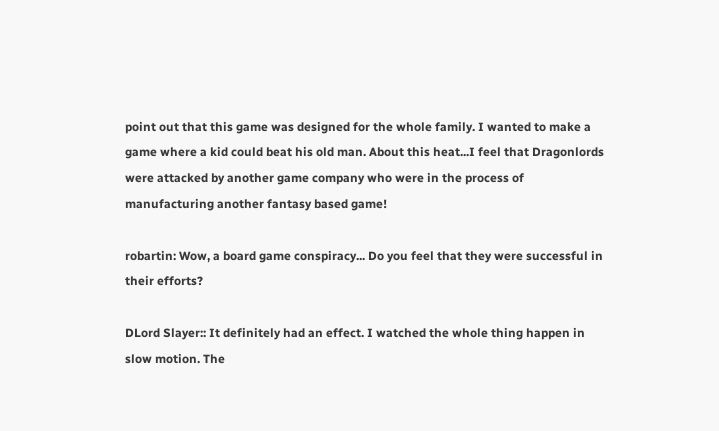point out that this game was designed for the whole family. I wanted to make a game where a kid could beat his old man. About this heat...I feel that Dragonlords were attacked by another game company who were in the process of manufacturing another fantasy based game!

robartin: Wow, a board game conspiracy... Do you feel that they were successful in their efforts?

DLord Slayer:: It definitely had an effect. I watched the whole thing happen in slow motion. The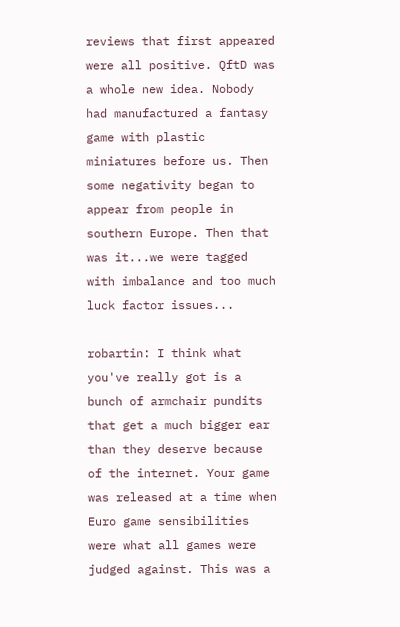reviews that first appeared were all positive. QftD was a whole new idea. Nobody had manufactured a fantasy game with plastic miniatures before us. Then some negativity began to appear from people in southern Europe. Then that was it...we were tagged with imbalance and too much luck factor issues...

robartin: I think what you've really got is a bunch of armchair pundits that get a much bigger ear than they deserve because of the internet. Your game was released at a time when Euro game sensibilities were what all games were judged against. This was a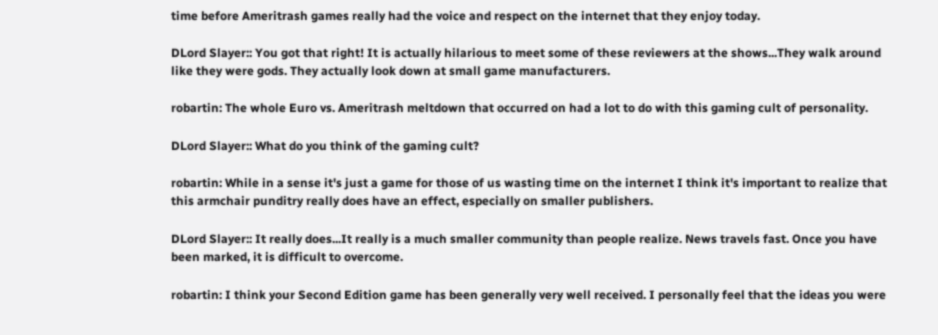time before Ameritrash games really had the voice and respect on the internet that they enjoy today.

DLord Slayer:: You got that right! It is actually hilarious to meet some of these reviewers at the shows...They walk around like they were gods. They actually look down at small game manufacturers.

robartin: The whole Euro vs. Ameritrash meltdown that occurred on had a lot to do with this gaming cult of personality.

DLord Slayer:: What do you think of the gaming cult?

robartin: While in a sense it's just a game for those of us wasting time on the internet I think it's important to realize that this armchair punditry really does have an effect, especially on smaller publishers.

DLord Slayer:: It really does...It really is a much smaller community than people realize. News travels fast. Once you have been marked, it is difficult to overcome.

robartin: I think your Second Edition game has been generally very well received. I personally feel that the ideas you were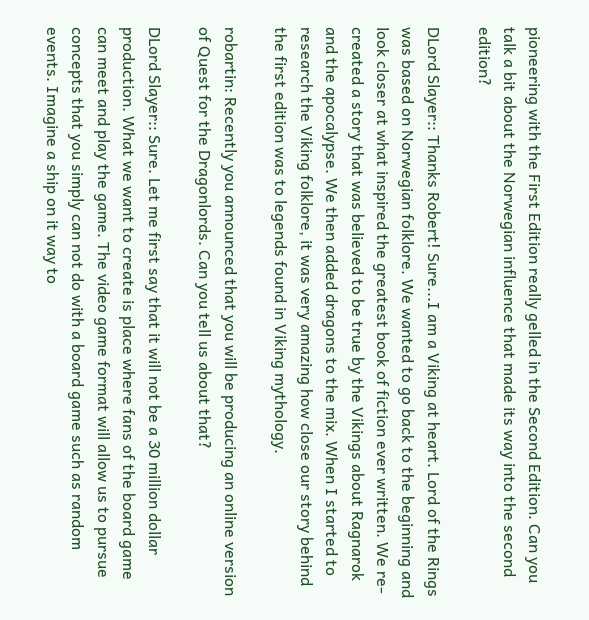pioneering with the First Edition really gelled in the Second Edition. Can you talk a bit about the Norwegian influence that made its way into the second edition?

DLord Slayer:: Thanks Robert! Sure...I am a Viking at heart. Lord of the Rings was based on Norwegian folklore. We wanted to go back to the beginning and look closer at what inspired the greatest book of fiction ever written. We re-created a story that was believed to be true by the Vikings about Ragnarok and the apocalypse. We then added dragons to the mix. When I started to research the Viking folklore, it was very amazing how close our story behind the first edition was to legends found in Viking mythology.

robartin: Recently you announced that you will be producing an online version of Quest for the Dragonlords. Can you tell us about that?

DLord Slayer:: Sure. Let me first say that it will not be a 30 million dollar production. What we want to create is place where fans of the board game can meet and play the game. The video game format will allow us to pursue concepts that you simply can not do with a board game such as random events. Imagine a ship on it way to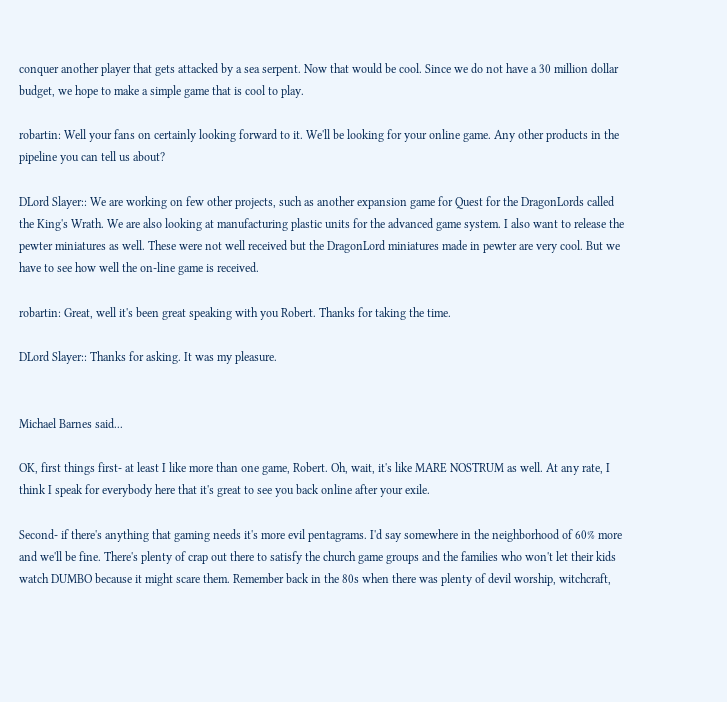conquer another player that gets attacked by a sea serpent. Now that would be cool. Since we do not have a 30 million dollar budget, we hope to make a simple game that is cool to play.

robartin: Well your fans on certainly looking forward to it. We'll be looking for your online game. Any other products in the pipeline you can tell us about?

DLord Slayer:: We are working on few other projects, such as another expansion game for Quest for the DragonLords called the King's Wrath. We are also looking at manufacturing plastic units for the advanced game system. I also want to release the pewter miniatures as well. These were not well received but the DragonLord miniatures made in pewter are very cool. But we have to see how well the on-line game is received.

robartin: Great, well it's been great speaking with you Robert. Thanks for taking the time.

DLord Slayer:: Thanks for asking. It was my pleasure.


Michael Barnes said...

OK, first things first- at least I like more than one game, Robert. Oh, wait, it's like MARE NOSTRUM as well. At any rate, I think I speak for everybody here that it's great to see you back online after your exile.

Second- if there's anything that gaming needs it's more evil pentagrams. I'd say somewhere in the neighborhood of 60% more and we'll be fine. There's plenty of crap out there to satisfy the church game groups and the families who won't let their kids watch DUMBO because it might scare them. Remember back in the 80s when there was plenty of devil worship, witchcraft,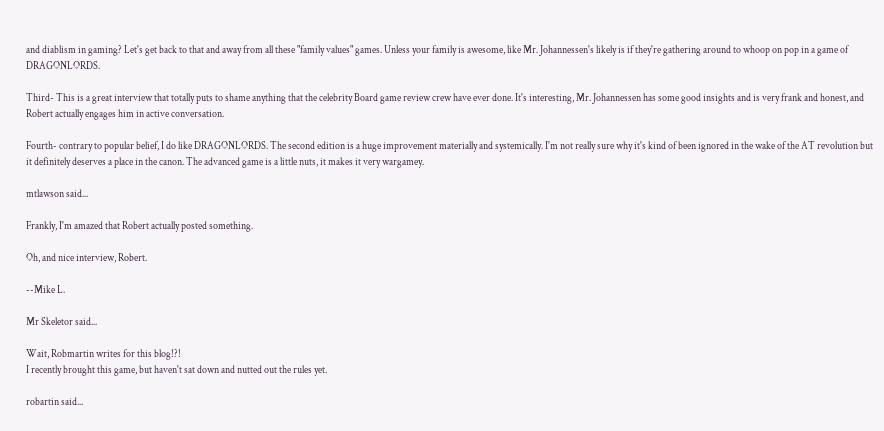and diablism in gaming? Let's get back to that and away from all these "family values" games. Unless your family is awesome, like Mr. Johannessen's likely is if they're gathering around to whoop on pop in a game of DRAGONLORDS.

Third- This is a great interview that totally puts to shame anything that the celebrity Board game review crew have ever done. It's interesting, Mr. Johannessen has some good insights and is very frank and honest, and Robert actually engages him in active conversation.

Fourth- contrary to popular belief, I do like DRAGONLORDS. The second edition is a huge improvement materially and systemically. I'm not really sure why it's kind of been ignored in the wake of the AT revolution but it definitely deserves a place in the canon. The advanced game is a little nuts, it makes it very wargamey.

mtlawson said...

Frankly, I'm amazed that Robert actually posted something.

Oh, and nice interview, Robert.

--Mike L.

Mr Skeletor said...

Wait, Robmartin writes for this blog!?!
I recently brought this game, but haven't sat down and nutted out the rules yet.

robartin said...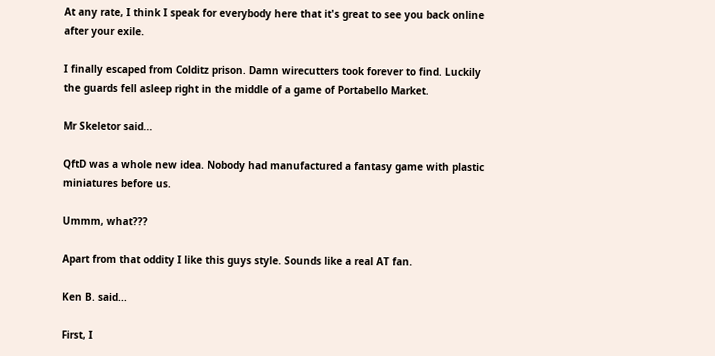At any rate, I think I speak for everybody here that it's great to see you back online after your exile.

I finally escaped from Colditz prison. Damn wirecutters took forever to find. Luckily the guards fell asleep right in the middle of a game of Portabello Market.

Mr Skeletor said...

QftD was a whole new idea. Nobody had manufactured a fantasy game with plastic miniatures before us.

Ummm, what???

Apart from that oddity I like this guys style. Sounds like a real AT fan.

Ken B. said...

First, I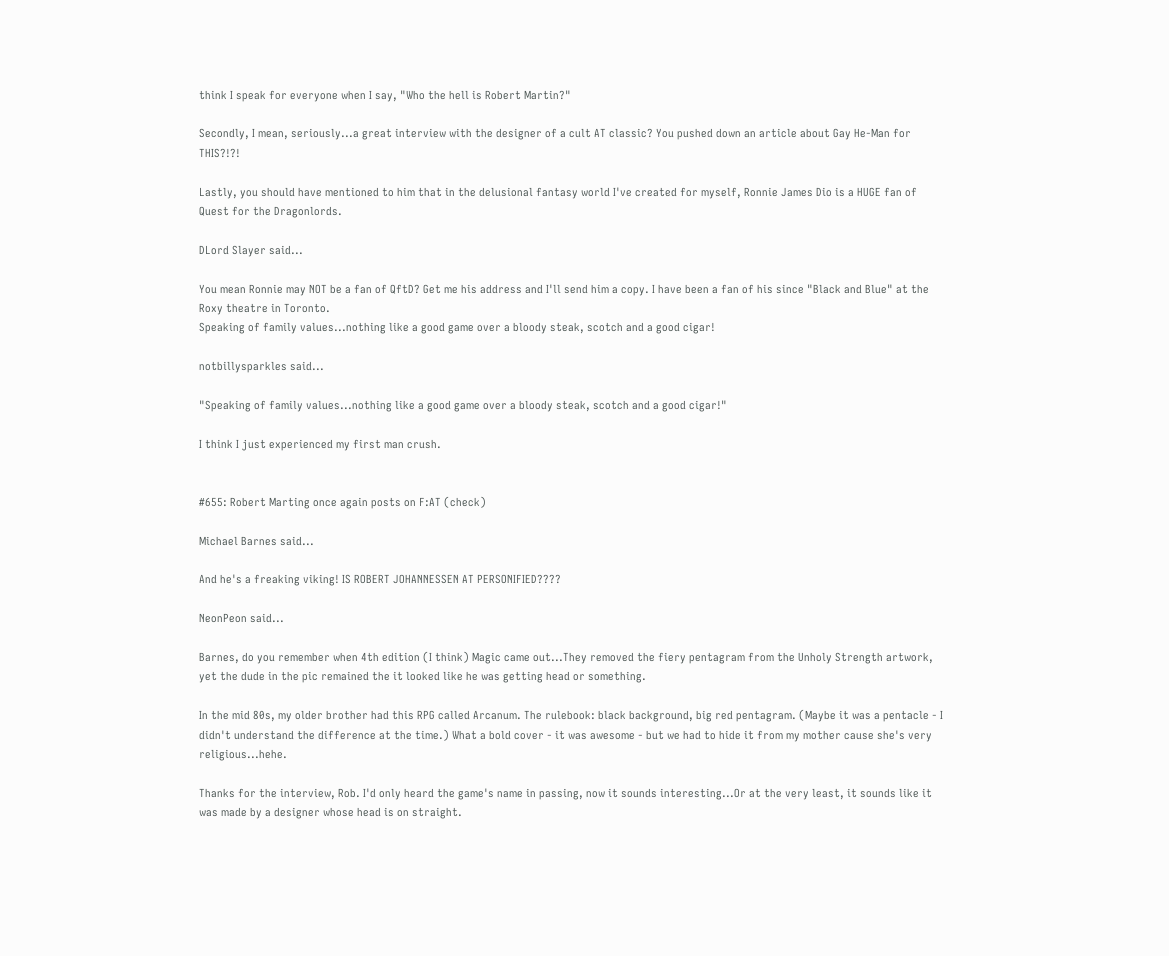think I speak for everyone when I say, "Who the hell is Robert Martin?"

Secondly, I mean, seriously...a great interview with the designer of a cult AT classic? You pushed down an article about Gay He-Man for THIS?!?!

Lastly, you should have mentioned to him that in the delusional fantasy world I've created for myself, Ronnie James Dio is a HUGE fan of Quest for the Dragonlords.

DLord Slayer said...

You mean Ronnie may NOT be a fan of QftD? Get me his address and I'll send him a copy. I have been a fan of his since "Black and Blue" at the Roxy theatre in Toronto.
Speaking of family values...nothing like a good game over a bloody steak, scotch and a good cigar!

notbillysparkles said...

"Speaking of family values...nothing like a good game over a bloody steak, scotch and a good cigar!"

I think I just experienced my first man crush.


#655: Robert Marting once again posts on F:AT (check)

Michael Barnes said...

And he's a freaking viking! IS ROBERT JOHANNESSEN AT PERSONIFIED????

NeonPeon said...

Barnes, do you remember when 4th edition (I think) Magic came out...They removed the fiery pentagram from the Unholy Strength artwork, yet the dude in the pic remained the it looked like he was getting head or something.

In the mid 80s, my older brother had this RPG called Arcanum. The rulebook: black background, big red pentagram. (Maybe it was a pentacle - I didn't understand the difference at the time.) What a bold cover - it was awesome - but we had to hide it from my mother cause she's very religious...hehe.

Thanks for the interview, Rob. I'd only heard the game's name in passing, now it sounds interesting...Or at the very least, it sounds like it was made by a designer whose head is on straight.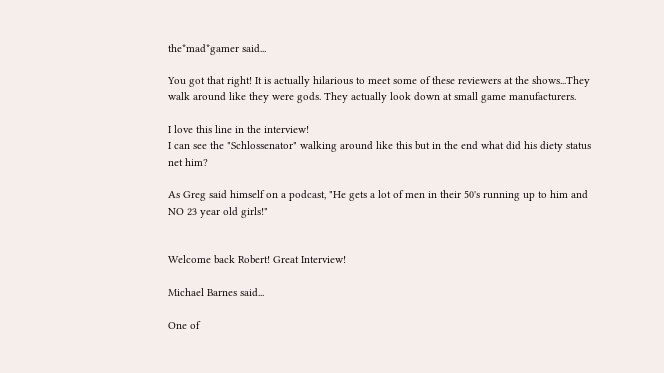the*mad*gamer said...

You got that right! It is actually hilarious to meet some of these reviewers at the shows...They walk around like they were gods. They actually look down at small game manufacturers.

I love this line in the interview!
I can see the "Schlossenator" walking around like this but in the end what did his diety status net him?

As Greg said himself on a podcast, "He gets a lot of men in their 50's running up to him and NO 23 year old girls!"


Welcome back Robert! Great Interview!

Michael Barnes said...

One of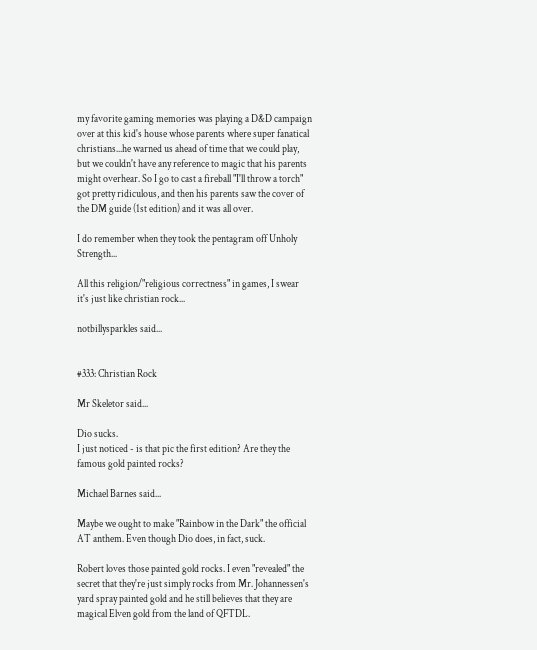my favorite gaming memories was playing a D&D campaign over at this kid's house whose parents where super fanatical christians...he warned us ahead of time that we could play, but we couldn't have any reference to magic that his parents might overhear. So I go to cast a fireball "I'll throw a torch" got pretty ridiculous, and then his parents saw the cover of the DM guide (1st edition) and it was all over.

I do remember when they took the pentagram off Unholy Strength...

All this religion/"religious correctness" in games, I swear it's just like christian rock...

notbillysparkles said...


#333: Christian Rock

Mr Skeletor said...

Dio sucks.
I just noticed - is that pic the first edition? Are they the famous gold painted rocks?

Michael Barnes said...

Maybe we ought to make "Rainbow in the Dark" the official AT anthem. Even though Dio does, in fact, suck.

Robert loves those painted gold rocks. I even "revealed" the secret that they're just simply rocks from Mr. Johannessen's yard spray painted gold and he still believes that they are magical Elven gold from the land of QFTDL.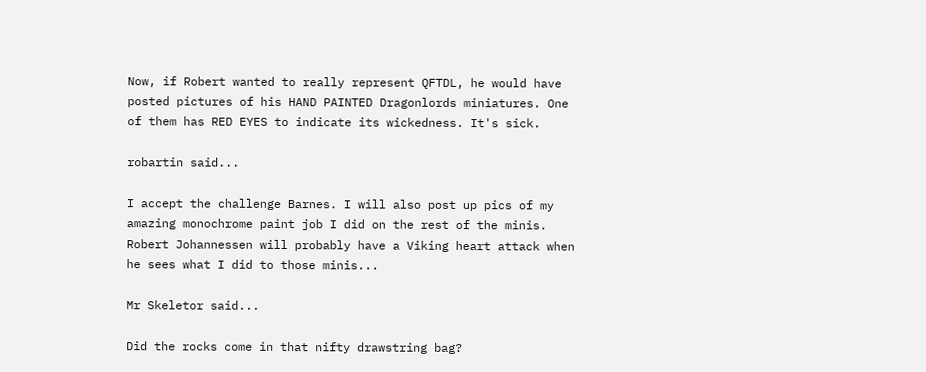Now, if Robert wanted to really represent QFTDL, he would have posted pictures of his HAND PAINTED Dragonlords miniatures. One of them has RED EYES to indicate its wickedness. It's sick.

robartin said...

I accept the challenge Barnes. I will also post up pics of my amazing monochrome paint job I did on the rest of the minis. Robert Johannessen will probably have a Viking heart attack when he sees what I did to those minis...

Mr Skeletor said...

Did the rocks come in that nifty drawstring bag?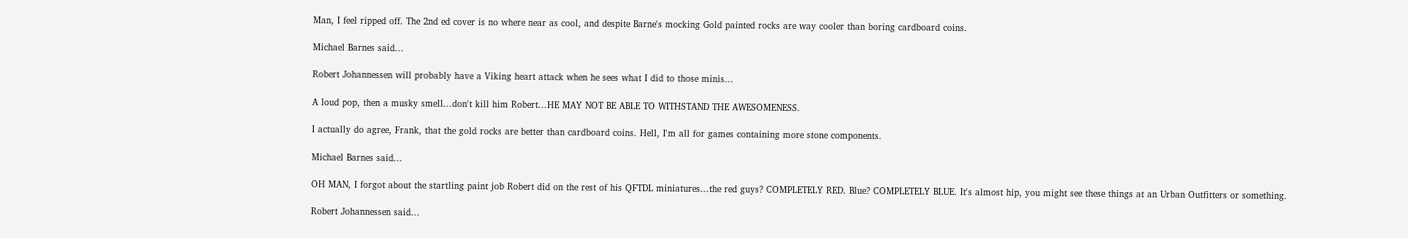Man, I feel ripped off. The 2nd ed cover is no where near as cool, and despite Barne's mocking Gold painted rocks are way cooler than boring cardboard coins.

Michael Barnes said...

Robert Johannessen will probably have a Viking heart attack when he sees what I did to those minis...

A loud pop, then a musky smell...don't kill him Robert...HE MAY NOT BE ABLE TO WITHSTAND THE AWESOMENESS.

I actually do agree, Frank, that the gold rocks are better than cardboard coins. Hell, I'm all for games containing more stone components.

Michael Barnes said...

OH MAN, I forgot about the startling paint job Robert did on the rest of his QFTDL miniatures...the red guys? COMPLETELY RED. Blue? COMPLETELY BLUE. It's almost hip, you might see these things at an Urban Outfitters or something.

Robert Johannessen said...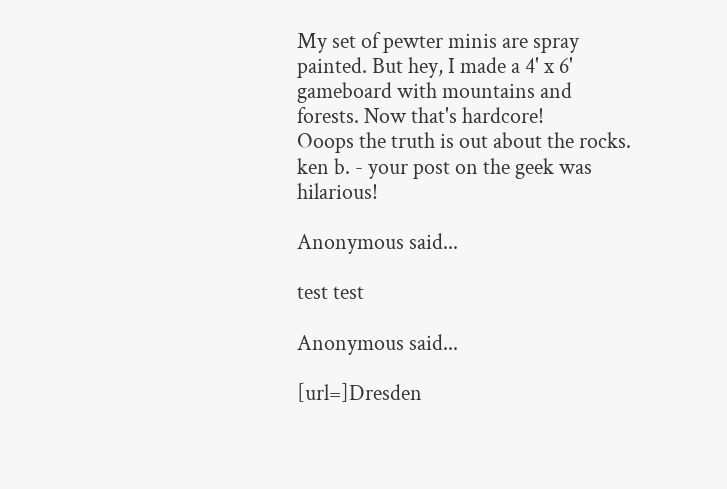My set of pewter minis are spray painted. But hey, I made a 4' x 6' gameboard with mountains and forests. Now that's hardcore!
Ooops the truth is out about the rocks.
ken b. - your post on the geek was hilarious!

Anonymous said...

test test

Anonymous said...

[url=]Dresden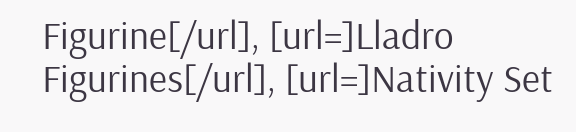Figurine[/url], [url=]Lladro Figurines[/url], [url=]Nativity Set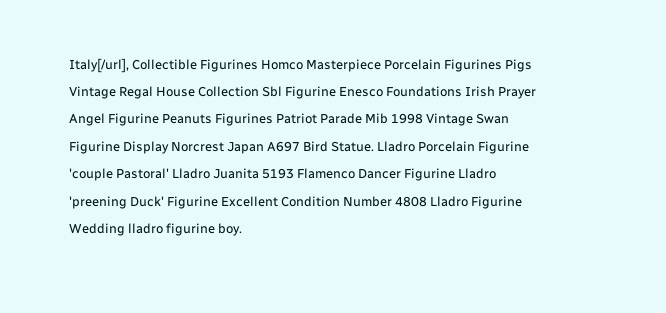Italy[/url], Collectible Figurines Homco Masterpiece Porcelain Figurines Pigs Vintage Regal House Collection Sbl Figurine Enesco Foundations Irish Prayer Angel Figurine Peanuts Figurines Patriot Parade Mib 1998 Vintage Swan Figurine Display Norcrest Japan A697 Bird Statue. Lladro Porcelain Figurine 'couple Pastoral' Lladro Juanita 5193 Flamenco Dancer Figurine Lladro 'preening Duck' Figurine Excellent Condition Number 4808 Lladro Figurine Wedding lladro figurine boy.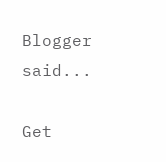Blogger said...

Get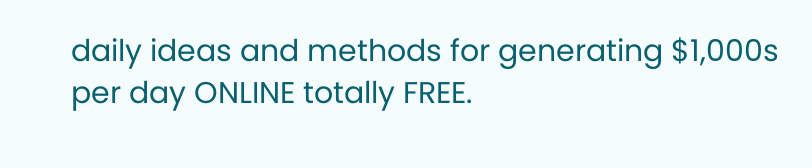daily ideas and methods for generating $1,000s per day ONLINE totally FREE.